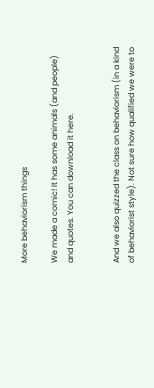More behaviorism things

We made a comic! It has some animals (and people) and quotes. You can download it here.


And we also quizzed the class on behaviorism (in a kind of behaviorist style). Not sure how qualified we were to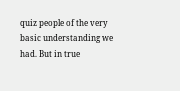quiz people of the very basic understanding we had. But in true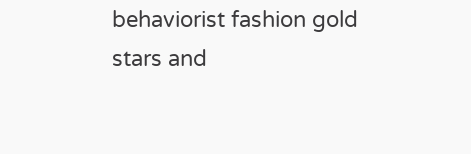behaviorist fashion gold stars and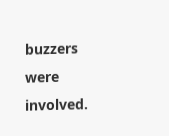buzzers were involved.